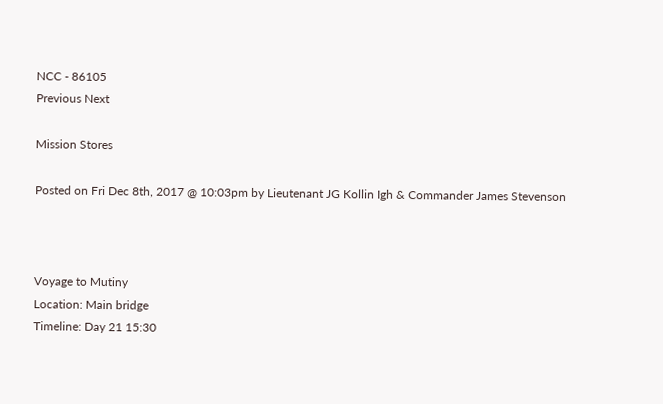NCC - 86105
Previous Next

Mission Stores

Posted on Fri Dec 8th, 2017 @ 10:03pm by Lieutenant JG Kollin Igh & Commander James Stevenson



Voyage to Mutiny
Location: Main bridge
Timeline: Day 21 15:30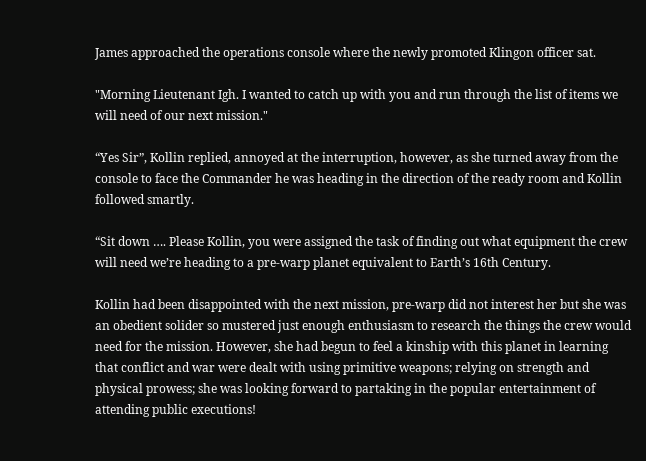James approached the operations console where the newly promoted Klingon officer sat.

"Morning Lieutenant Igh. I wanted to catch up with you and run through the list of items we will need of our next mission."

“Yes Sir”, Kollin replied, annoyed at the interruption, however, as she turned away from the console to face the Commander he was heading in the direction of the ready room and Kollin followed smartly.

“Sit down …. Please Kollin, you were assigned the task of finding out what equipment the crew will need we’re heading to a pre-warp planet equivalent to Earth’s 16th Century.

Kollin had been disappointed with the next mission, pre-warp did not interest her but she was an obedient solider so mustered just enough enthusiasm to research the things the crew would need for the mission. However, she had begun to feel a kinship with this planet in learning that conflict and war were dealt with using primitive weapons; relying on strength and physical prowess; she was looking forward to partaking in the popular entertainment of attending public executions!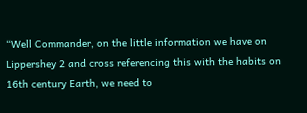“Well Commander, on the little information we have on Lippershey 2 and cross referencing this with the habits on 16th century Earth, we need to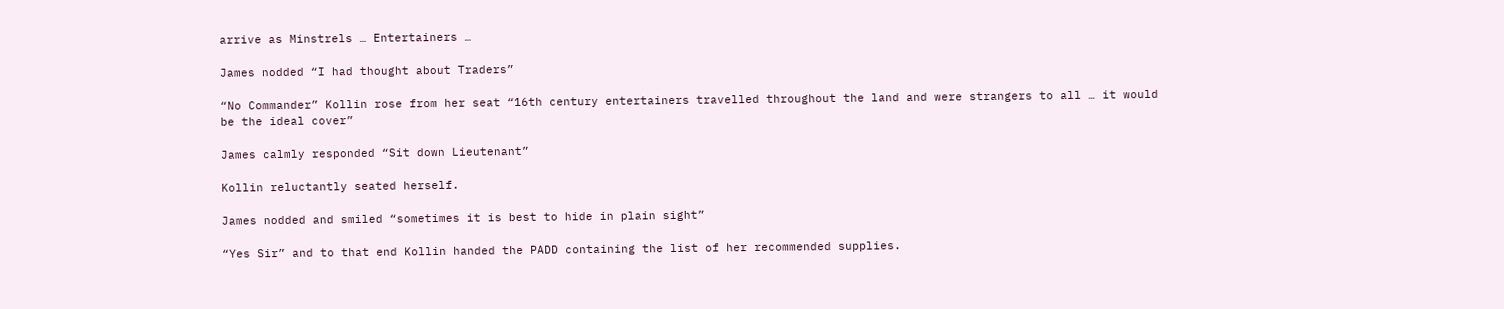arrive as Minstrels … Entertainers …

James nodded “I had thought about Traders”

“No Commander” Kollin rose from her seat “16th century entertainers travelled throughout the land and were strangers to all … it would be the ideal cover”

James calmly responded “Sit down Lieutenant”

Kollin reluctantly seated herself.

James nodded and smiled “sometimes it is best to hide in plain sight”

“Yes Sir” and to that end Kollin handed the PADD containing the list of her recommended supplies.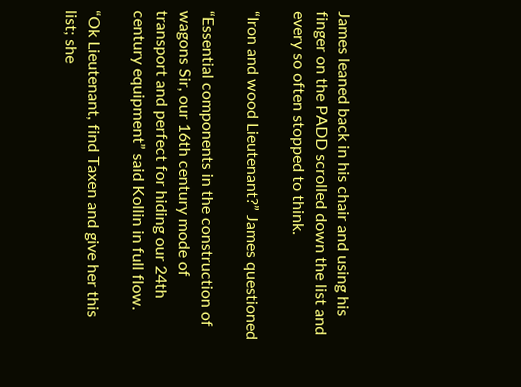James leaned back in his chair and using his finger on the PADD scrolled down the list and every so often stopped to think.

“Iron and wood Lieutenant?” James questioned

“Essential components in the construction of wagons Sir, our 16th century mode of transport and perfect for hiding our 24th century equipment” said Kollin in full flow.

“Ok Lieutenant, find Taxen and give her this list; she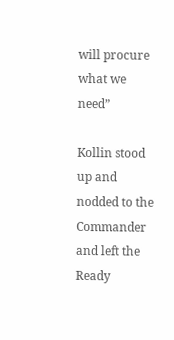will procure what we need”

Kollin stood up and nodded to the Commander and left the Ready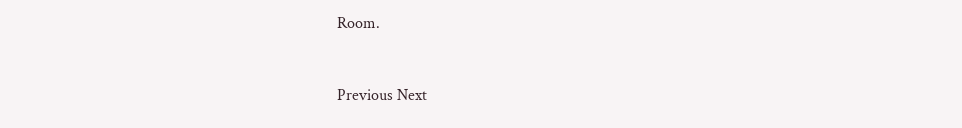Room.


Previous Next